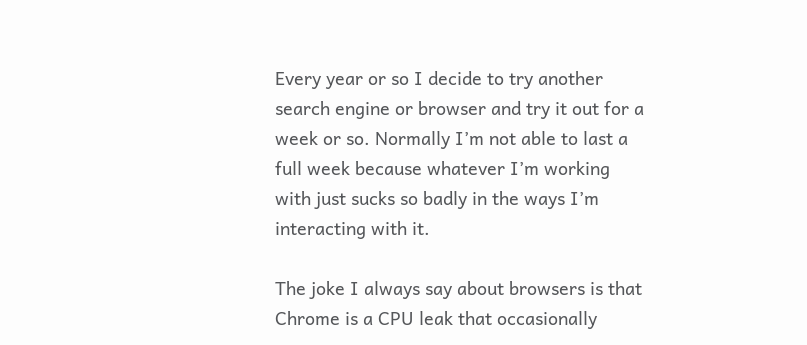Every year or so I decide to try another search engine or browser and try it out for a week or so. Normally I’m not able to last a full week because whatever I’m working with just sucks so badly in the ways I’m interacting with it.

The joke I always say about browsers is that Chrome is a CPU leak that occasionally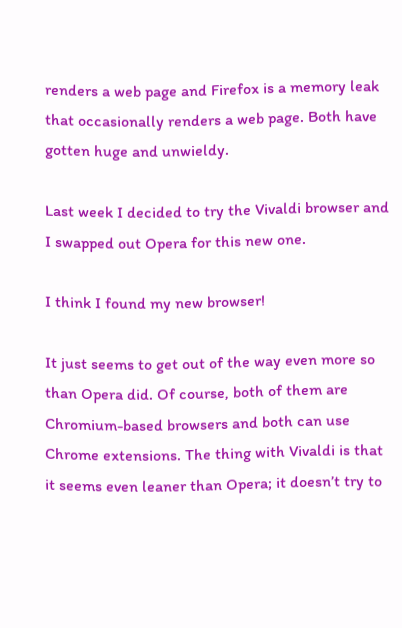renders a web page and Firefox is a memory leak that occasionally renders a web page. Both have gotten huge and unwieldy.

Last week I decided to try the Vivaldi browser and I swapped out Opera for this new one.

I think I found my new browser!

It just seems to get out of the way even more so than Opera did. Of course, both of them are Chromium-based browsers and both can use Chrome extensions. The thing with Vivaldi is that it seems even leaner than Opera; it doesn’t try to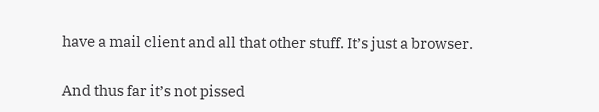have a mail client and all that other stuff. It’s just a browser.

And thus far it’s not pissed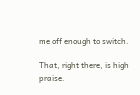me off enough to switch.

That, right there, is high praise.